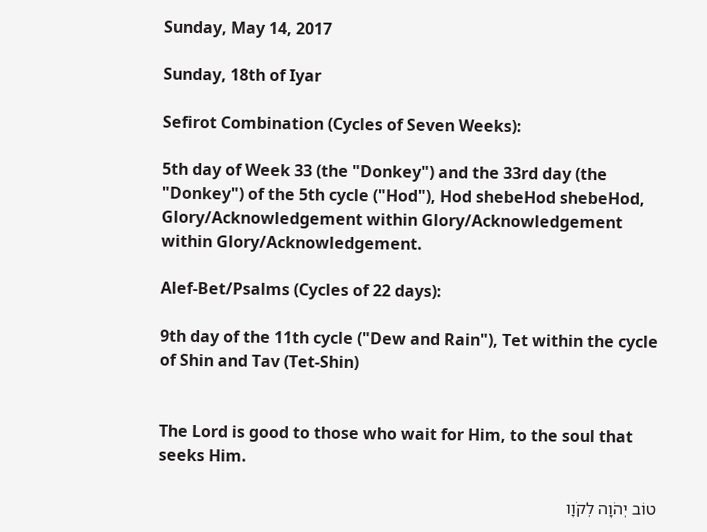Sunday, May 14, 2017

Sunday, 18th of Iyar

Sefirot Combination (Cycles of Seven Weeks):

5th day of Week 33 (the "Donkey") and the 33rd day (the "Donkey") of the 5th cycle ("Hod"), Hod shebeHod shebeHod, Glory/Acknowledgement within Glory/Acknowledgement within Glory/Acknowledgement.

Alef-Bet/Psalms (Cycles of 22 days):

9th day of the 11th cycle ("Dew and Rain"), Tet within the cycle of Shin and Tav (Tet-Shin)


The Lord is good to those who wait for Him, to the soul that seeks Him.

טוֹב יְהֹוָה לְקֹוָו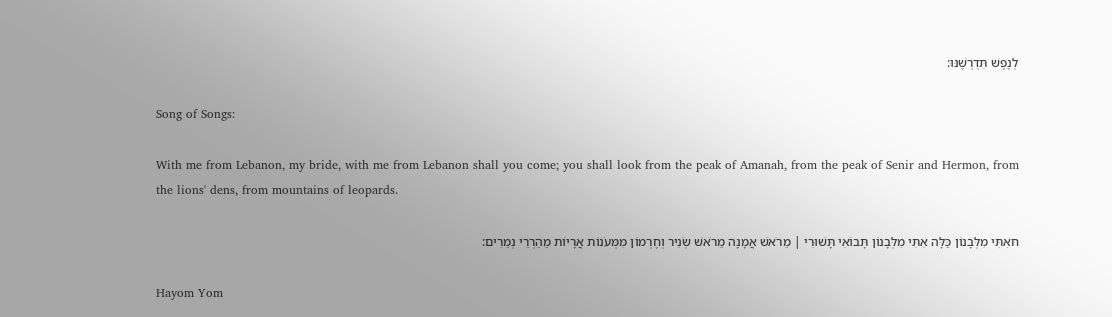לְנֶפֶשׁ תִּדְרְשֶׁנּוּ:

Song of Songs:

With me from Lebanon, my bride, with me from Lebanon shall you come; you shall look from the peak of Amanah, from the peak of Senir and Hermon, from the lions' dens, from mountains of leopards.

חאִתִּי מִלְּבָנוֹן כַּלָּה אִתִּי מִלְּבָנוֹן תָּבוֹאִי תָּשׁוּרִי | מֵרֹאשׁ אֲמָנָה מֵרֹאשׁ שְׂנִיר וְחֶרְמוֹן מִמְּעֹנוֹת אֲרָיוֹת מֵהַרְרֵי נְמֵרִים:

Hayom Yom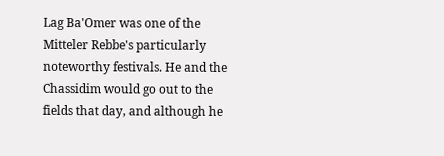Lag Ba'Omer was one of the Mitteler Rebbe's particularly noteworthy festivals. He and the Chassidim would go out to the fields that day, and although he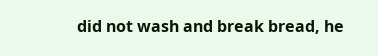did not wash and break bread, he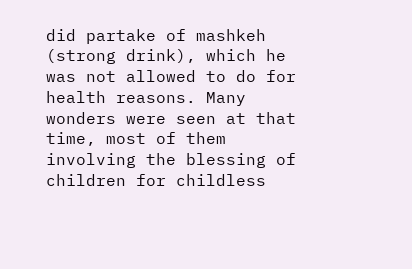did partake of mashkeh (strong drink), which he was not allowed to do for health reasons. Many wonders were seen at that time, most of them involving the blessing of children for childless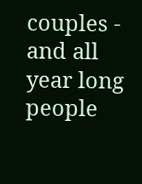couples - and all year long people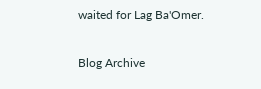waited for Lag Ba'Omer.

Blog Archive